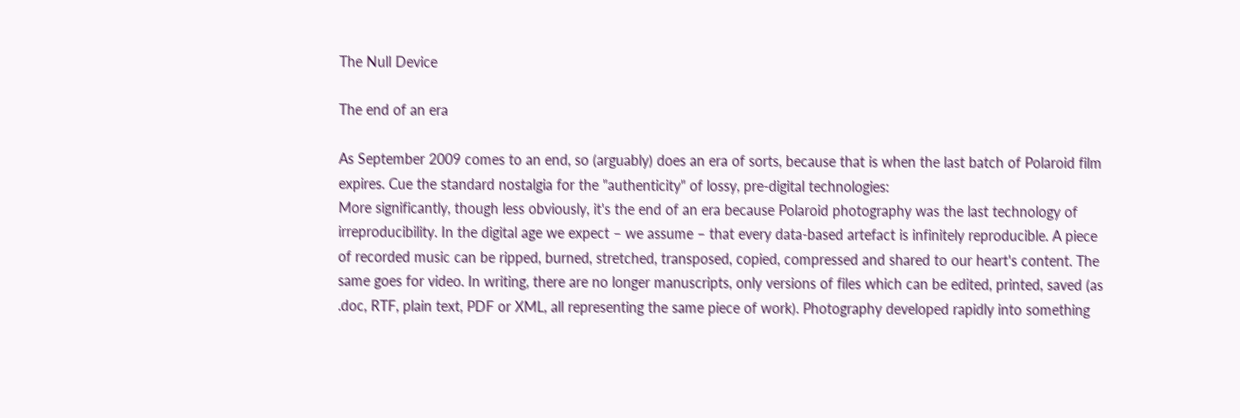The Null Device

The end of an era

As September 2009 comes to an end, so (arguably) does an era of sorts, because that is when the last batch of Polaroid film expires. Cue the standard nostalgia for the "authenticity" of lossy, pre-digital technologies:
More significantly, though less obviously, it's the end of an era because Polaroid photography was the last technology of irreproducibility. In the digital age we expect – we assume – that every data-based artefact is infinitely reproducible. A piece of recorded music can be ripped, burned, stretched, transposed, copied, compressed and shared to our heart's content. The same goes for video. In writing, there are no longer manuscripts, only versions of files which can be edited, printed, saved (as .doc, RTF, plain text, PDF or XML, all representing the same piece of work). Photography developed rapidly into something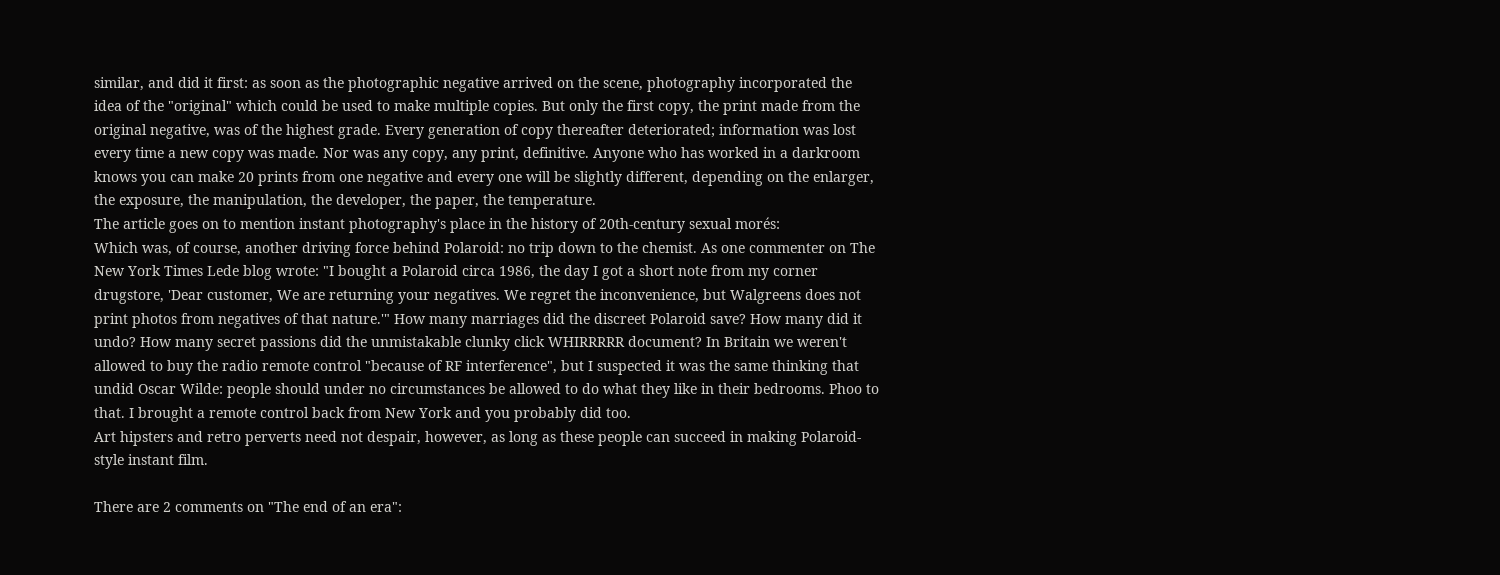similar, and did it first: as soon as the photographic negative arrived on the scene, photography incorporated the idea of the "original" which could be used to make multiple copies. But only the first copy, the print made from the original negative, was of the highest grade. Every generation of copy thereafter deteriorated; information was lost every time a new copy was made. Nor was any copy, any print, definitive. Anyone who has worked in a darkroom knows you can make 20 prints from one negative and every one will be slightly different, depending on the enlarger, the exposure, the manipulation, the developer, the paper, the temperature.
The article goes on to mention instant photography's place in the history of 20th-century sexual morés:
Which was, of course, another driving force behind Polaroid: no trip down to the chemist. As one commenter on The New York Times Lede blog wrote: "I bought a Polaroid circa 1986, the day I got a short note from my corner drugstore, 'Dear customer, We are returning your negatives. We regret the inconvenience, but Walgreens does not print photos from negatives of that nature.'" How many marriages did the discreet Polaroid save? How many did it undo? How many secret passions did the unmistakable clunky click WHIRRRRR document? In Britain we weren't allowed to buy the radio remote control "because of RF interference", but I suspected it was the same thinking that undid Oscar Wilde: people should under no circumstances be allowed to do what they like in their bedrooms. Phoo to that. I brought a remote control back from New York and you probably did too.
Art hipsters and retro perverts need not despair, however, as long as these people can succeed in making Polaroid-style instant film.

There are 2 comments on "The end of an era":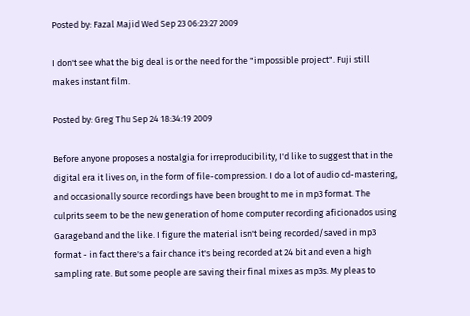Posted by: Fazal Majid Wed Sep 23 06:23:27 2009

I don't see what the big deal is or the need for the "impossible project". Fuji still makes instant film.

Posted by: Greg Thu Sep 24 18:34:19 2009

Before anyone proposes a nostalgia for irreproducibility, I'd like to suggest that in the digital era it lives on, in the form of file-compression. I do a lot of audio cd-mastering, and occasionally source recordings have been brought to me in mp3 format. The culprits seem to be the new generation of home computer recording aficionados using Garageband and the like. I figure the material isn't being recorded/saved in mp3 format - in fact there's a fair chance it's being recorded at 24 bit and even a high sampling rate. But some people are saving their final mixes as mp3s. My pleas to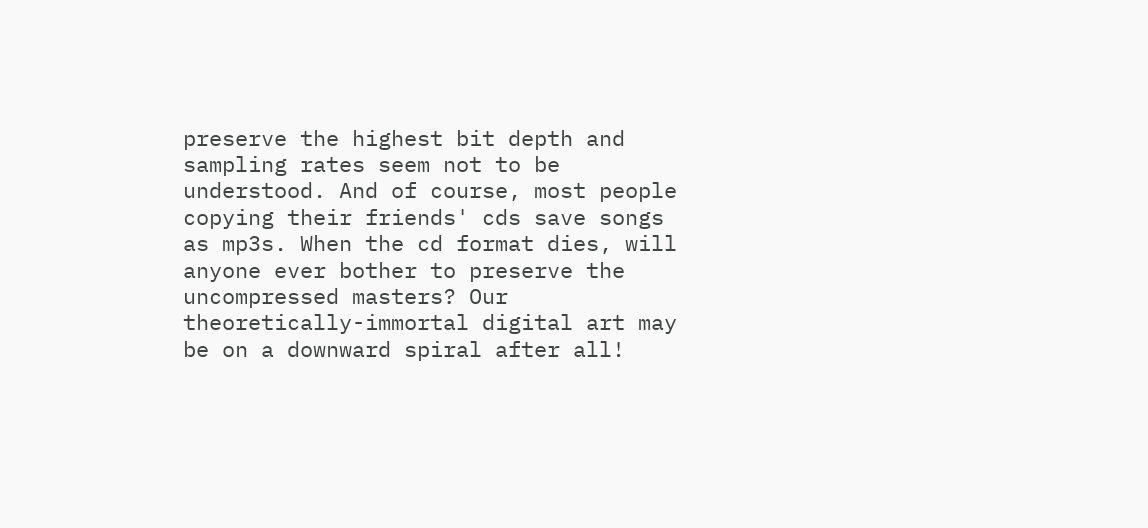preserve the highest bit depth and sampling rates seem not to be understood. And of course, most people copying their friends' cds save songs as mp3s. When the cd format dies, will anyone ever bother to preserve the uncompressed masters? Our theoretically-immortal digital art may be on a downward spiral after all!